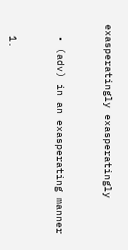exasperatingly exasperatingly


  • (adv) in an exasperating manner


  1.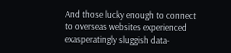And those lucky enough to connect to overseas websites experienced exasperatingly sluggish data-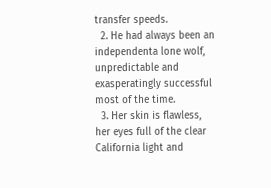transfer speeds.
  2. He had always been an independenta lone wolf, unpredictable and exasperatingly successful most of the time.
  3. Her skin is flawless, her eyes full of the clear California light and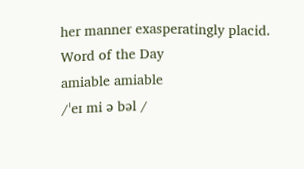her manner exasperatingly placid.
Word of the Day
amiable amiable
/ˈeɪ mi ə bəl /